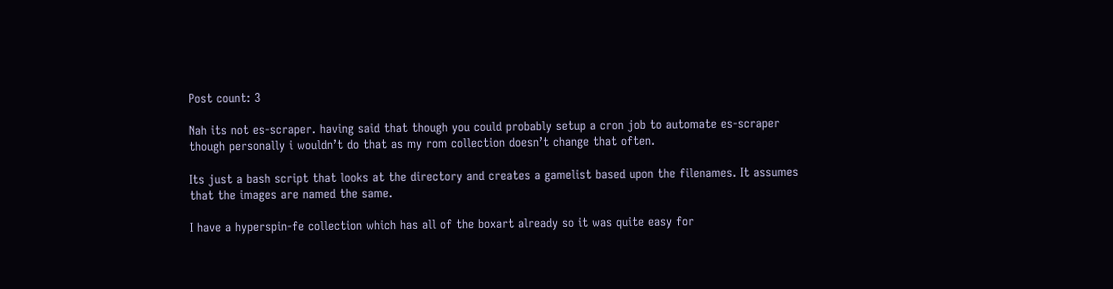Post count: 3

Nah its not es-scraper. having said that though you could probably setup a cron job to automate es-scraper though personally i wouldn’t do that as my rom collection doesn’t change that often.

Its just a bash script that looks at the directory and creates a gamelist based upon the filenames. It assumes that the images are named the same.

I have a hyperspin-fe collection which has all of the boxart already so it was quite easy for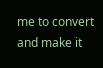me to convert and make it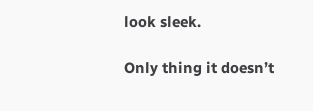look sleek.

Only thing it doesn’t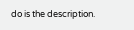do is the description.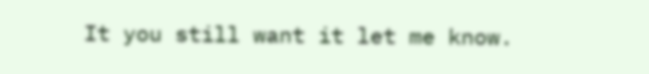It you still want it let me know.